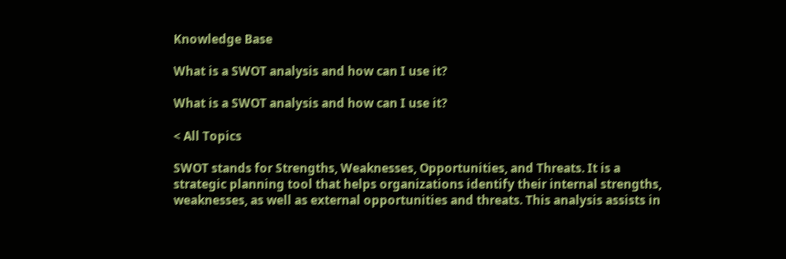Knowledge Base

What is a SWOT analysis and how can I use it?

What is a SWOT analysis and how can I use it?

< All Topics

SWOT stands for Strengths, Weaknesses, Opportunities, and Threats. It is a strategic planning tool that helps organizations identify their internal strengths, weaknesses, as well as external opportunities and threats. This analysis assists in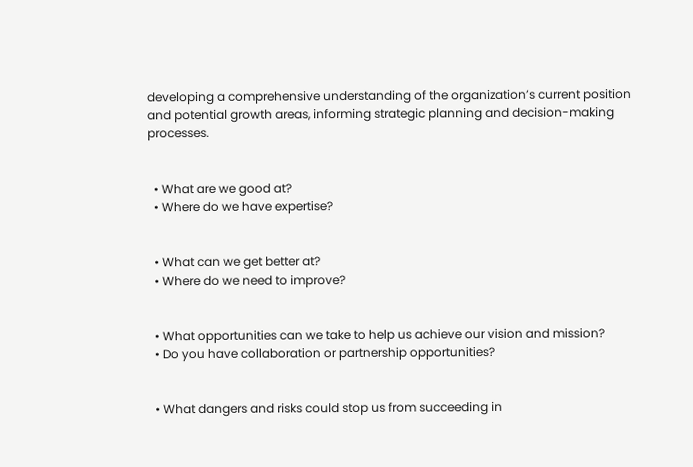developing a comprehensive understanding of the organization’s current position and potential growth areas, informing strategic planning and decision-making processes.


  • What are we good at?
  • Where do we have expertise?


  • What can we get better at?
  • Where do we need to improve?


  • What opportunities can we take to help us achieve our vision and mission?
  • Do you have collaboration or partnership opportunities?


  • What dangers and risks could stop us from succeeding in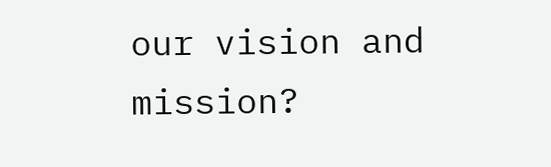our vision and mission?